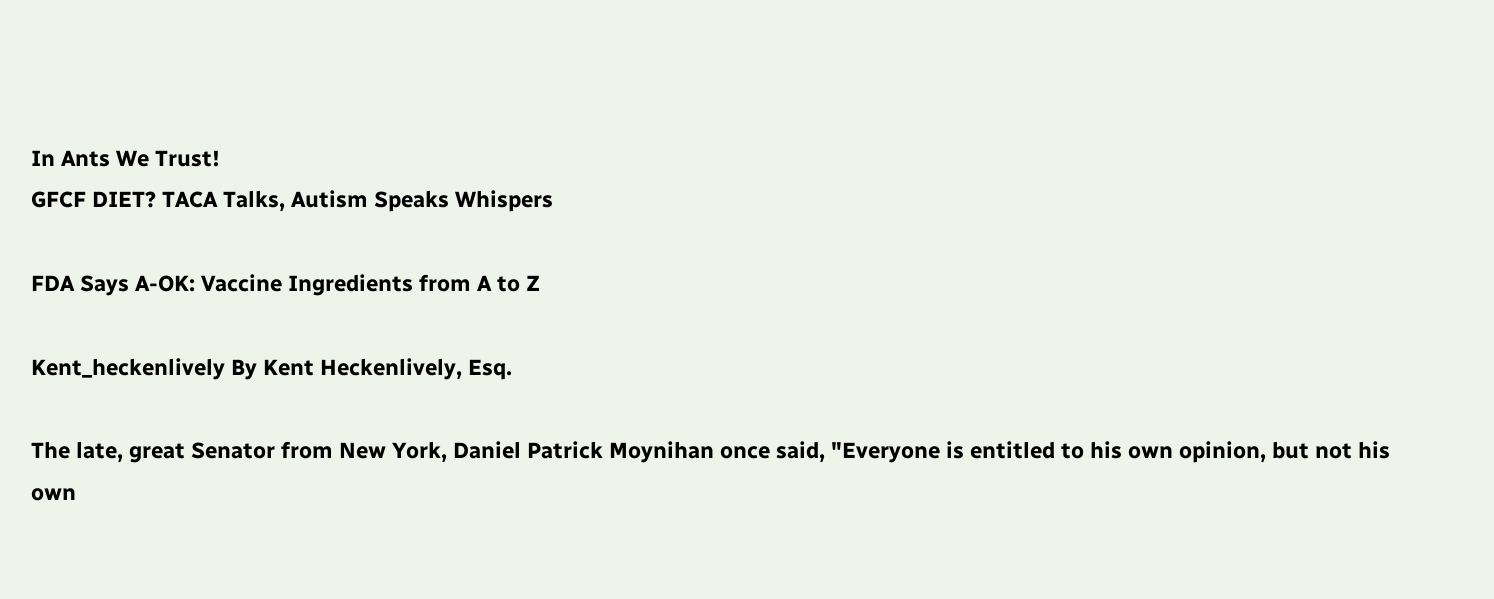In Ants We Trust!
GFCF DIET? TACA Talks, Autism Speaks Whispers

FDA Says A-OK: Vaccine Ingredients from A to Z

Kent_heckenlively By Kent Heckenlively, Esq.

The late, great Senator from New York, Daniel Patrick Moynihan once said, "Everyone is entitled to his own opinion, but not his own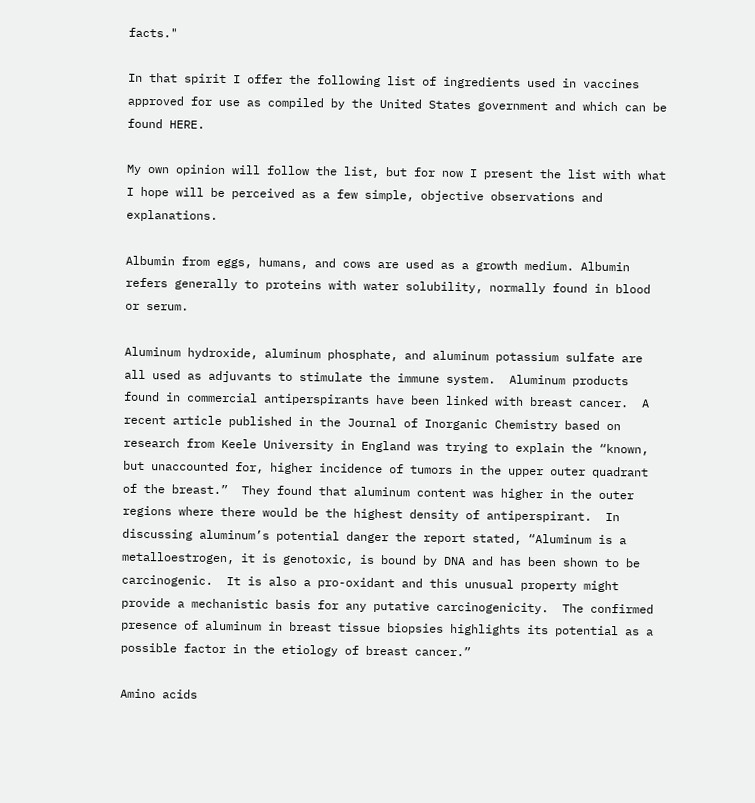facts."

In that spirit I offer the following list of ingredients used in vaccines approved for use as compiled by the United States government and which can be found HERE.

My own opinion will follow the list, but for now I present the list with what I hope will be perceived as a few simple, objective observations and explanations.

Albumin from eggs, humans, and cows are used as a growth medium. Albumin refers generally to proteins with water solubility, normally found in blood or serum.

Aluminum hydroxide, aluminum phosphate, and aluminum potassium sulfate are all used as adjuvants to stimulate the immune system.  Aluminum products found in commercial antiperspirants have been linked with breast cancer.  A recent article published in the Journal of Inorganic Chemistry based on research from Keele University in England was trying to explain the “known, but unaccounted for, higher incidence of tumors in the upper outer quadrant of the breast.”  They found that aluminum content was higher in the outer regions where there would be the highest density of antiperspirant.  In discussing aluminum’s potential danger the report stated, “Aluminum is a metalloestrogen, it is genotoxic, is bound by DNA and has been shown to be carcinogenic.  It is also a pro-oxidant and this unusual property might provide a mechanistic basis for any putative carcinogenicity.  The confirmed presence of aluminum in breast tissue biopsies highlights its potential as a possible factor in the etiology of breast cancer.”

Amino acids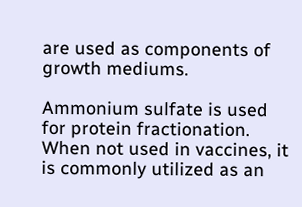are used as components of growth mediums.

Ammonium sulfate is used for protein fractionation.  When not used in vaccines, it is commonly utilized as an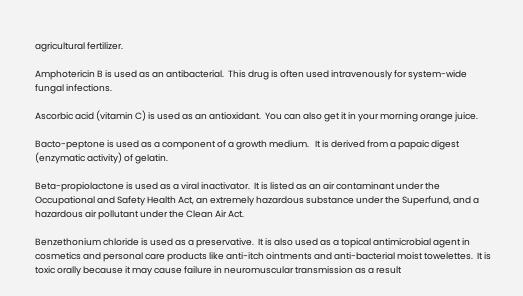agricultural fertilizer.

Amphotericin B is used as an antibacterial.  This drug is often used intravenously for system-wide fungal infections.

Ascorbic acid (vitamin C) is used as an antioxidant.  You can also get it in your morning orange juice.

Bacto-peptone is used as a component of a growth medium.   It is derived from a papaic digest (enzymatic activity) of gelatin.

Beta-propiolactone is used as a viral inactivator.  It is listed as an air contaminant under the Occupational and Safety Health Act, an extremely hazardous substance under the Superfund, and a hazardous air pollutant under the Clean Air Act.

Benzethonium chloride is used as a preservative.  It is also used as a topical antimicrobial agent in cosmetics and personal care products like anti-itch ointments and anti-bacterial moist towelettes.  It is toxic orally because it may cause failure in neuromuscular transmission as a result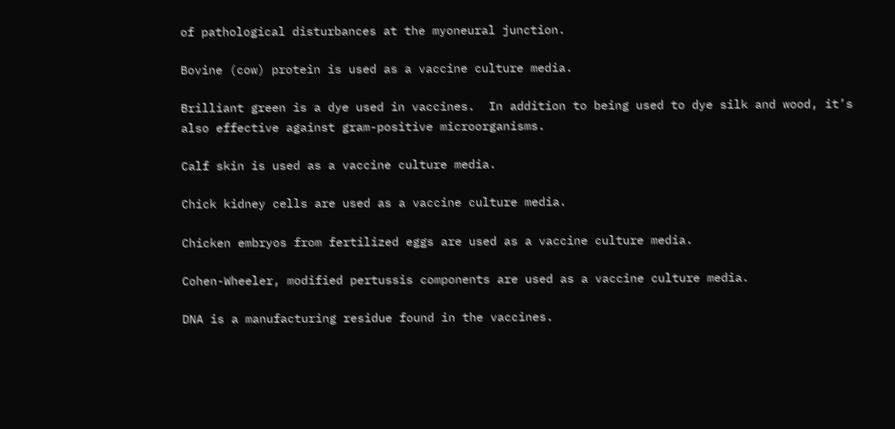of pathological disturbances at the myoneural junction.

Bovine (cow) protein is used as a vaccine culture media.

Brilliant green is a dye used in vaccines.  In addition to being used to dye silk and wood, it’s also effective against gram-positive microorganisms.

Calf skin is used as a vaccine culture media.

Chick kidney cells are used as a vaccine culture media.

Chicken embryos from fertilized eggs are used as a vaccine culture media.

Cohen-Wheeler, modified pertussis components are used as a vaccine culture media.

DNA is a manufacturing residue found in the vaccines.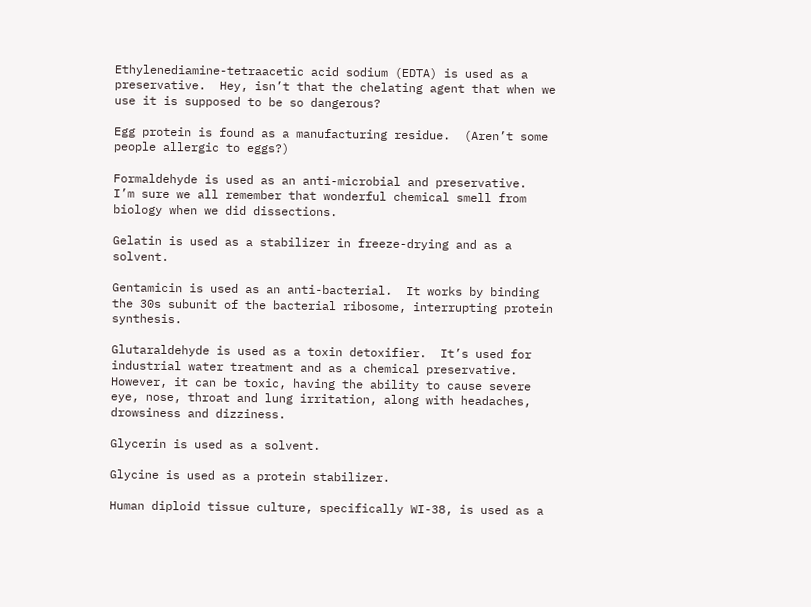Ethylenediamine-tetraacetic acid sodium (EDTA) is used as a preservative.  Hey, isn’t that the chelating agent that when we use it is supposed to be so dangerous?

Egg protein is found as a manufacturing residue.  (Aren’t some people allergic to eggs?)

Formaldehyde is used as an anti-microbial and preservative.  I’m sure we all remember that wonderful chemical smell from biology when we did dissections.

Gelatin is used as a stabilizer in freeze-drying and as a solvent.

Gentamicin is used as an anti-bacterial.  It works by binding the 30s subunit of the bacterial ribosome, interrupting protein synthesis.

Glutaraldehyde is used as a toxin detoxifier.  It’s used for industrial water treatment and as a chemical preservative.  However, it can be toxic, having the ability to cause severe eye, nose, throat and lung irritation, along with headaches, drowsiness and dizziness.

Glycerin is used as a solvent.

Glycine is used as a protein stabilizer.

Human diploid tissue culture, specifically WI-38, is used as a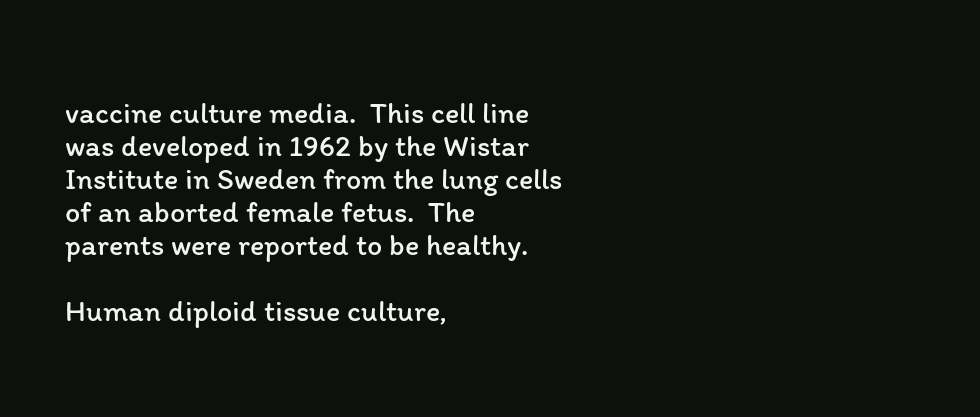vaccine culture media.  This cell line was developed in 1962 by the Wistar Institute in Sweden from the lung cells of an aborted female fetus.  The parents were reported to be healthy.

Human diploid tissue culture,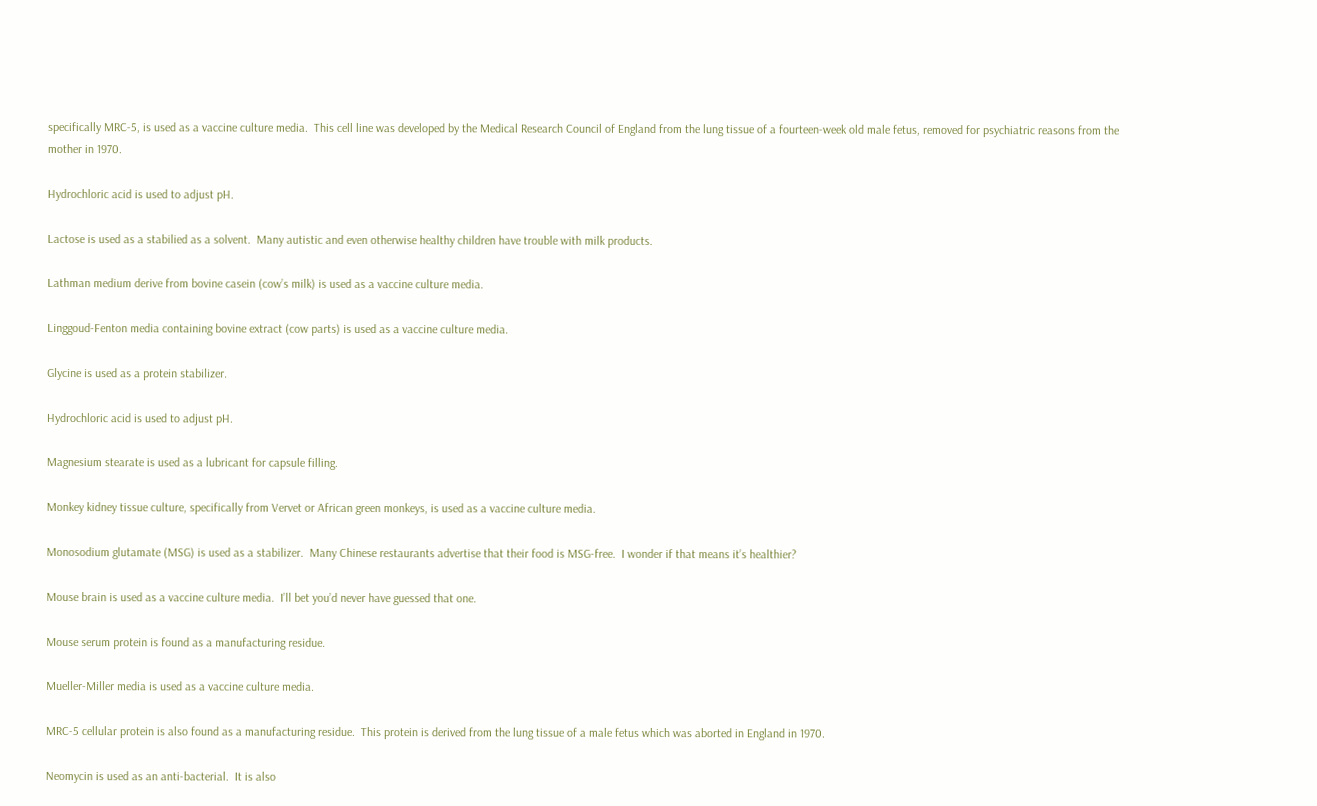specifically MRC-5, is used as a vaccine culture media.  This cell line was developed by the Medical Research Council of England from the lung tissue of a fourteen-week old male fetus, removed for psychiatric reasons from the mother in 1970.

Hydrochloric acid is used to adjust pH.

Lactose is used as a stabilied as a solvent.  Many autistic and even otherwise healthy children have trouble with milk products.

Lathman medium derive from bovine casein (cow’s milk) is used as a vaccine culture media.

Linggoud-Fenton media containing bovine extract (cow parts) is used as a vaccine culture media.

Glycine is used as a protein stabilizer.

Hydrochloric acid is used to adjust pH.

Magnesium stearate is used as a lubricant for capsule filling.

Monkey kidney tissue culture, specifically from Vervet or African green monkeys, is used as a vaccine culture media.

Monosodium glutamate (MSG) is used as a stabilizer.  Many Chinese restaurants advertise that their food is MSG-free.  I wonder if that means it’s healthier?

Mouse brain is used as a vaccine culture media.  I’ll bet you’d never have guessed that one.

Mouse serum protein is found as a manufacturing residue.

Mueller-Miller media is used as a vaccine culture media.

MRC-5 cellular protein is also found as a manufacturing residue.  This protein is derived from the lung tissue of a male fetus which was aborted in England in 1970.

Neomycin is used as an anti-bacterial.  It is also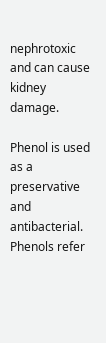nephrotoxic and can cause kidney damage.

Phenol is used as a preservative and antibacterial.  Phenols refer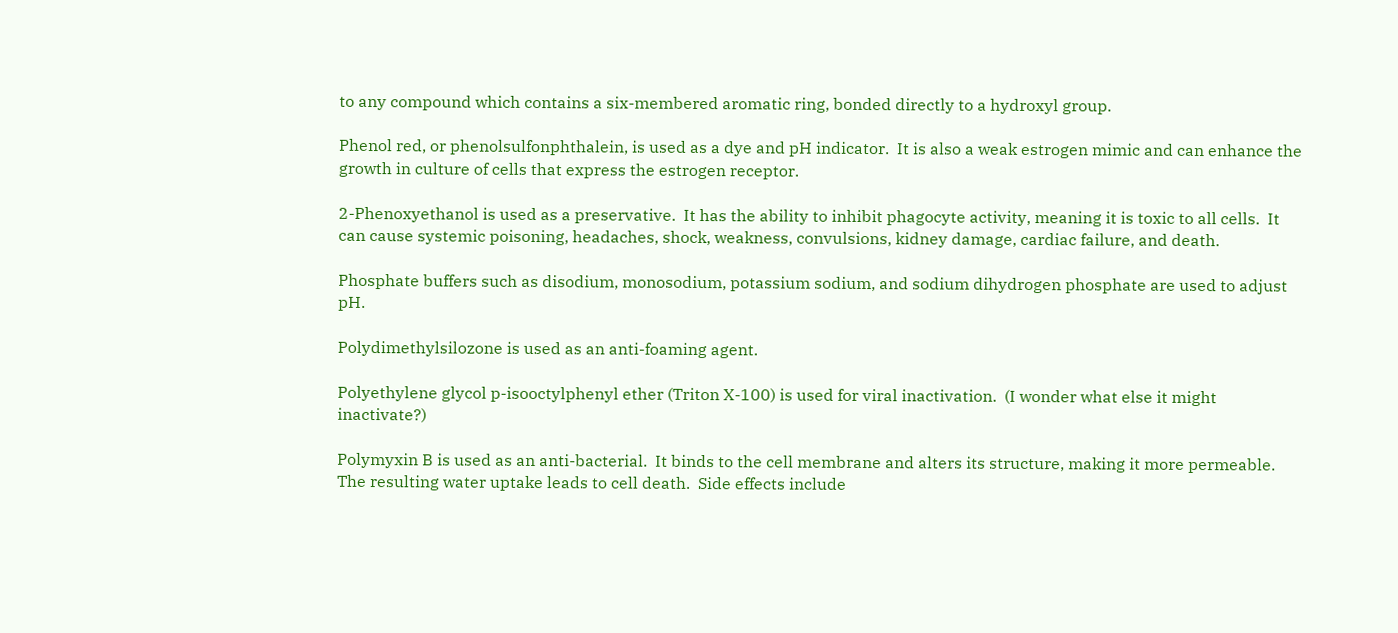to any compound which contains a six-membered aromatic ring, bonded directly to a hydroxyl group.

Phenol red, or phenolsulfonphthalein, is used as a dye and pH indicator.  It is also a weak estrogen mimic and can enhance the growth in culture of cells that express the estrogen receptor.

2-Phenoxyethanol is used as a preservative.  It has the ability to inhibit phagocyte activity, meaning it is toxic to all cells.  It can cause systemic poisoning, headaches, shock, weakness, convulsions, kidney damage, cardiac failure, and death.

Phosphate buffers such as disodium, monosodium, potassium sodium, and sodium dihydrogen phosphate are used to adjust pH.

Polydimethylsilozone is used as an anti-foaming agent.

Polyethylene glycol p-isooctylphenyl ether (Triton X-100) is used for viral inactivation.  (I wonder what else it might inactivate?)

Polymyxin B is used as an anti-bacterial.  It binds to the cell membrane and alters its structure, making it more permeable.  The resulting water uptake leads to cell death.  Side effects include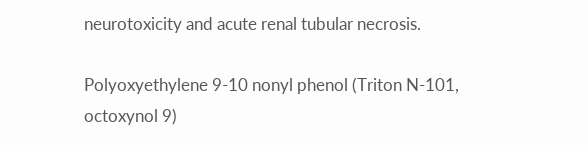neurotoxicity and acute renal tubular necrosis.

Polyoxyethylene 9-10 nonyl phenol (Triton N-101, octoxynol 9)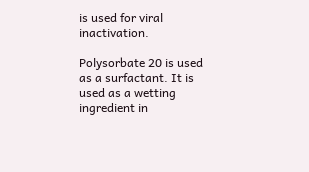is used for viral inactivation.

Polysorbate 20 is used as a surfactant. It is used as a wetting ingredient in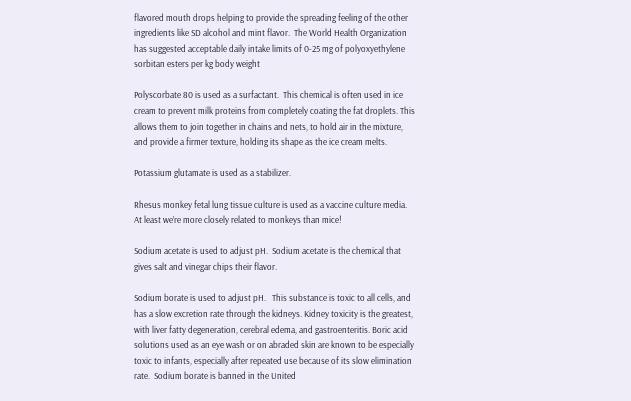flavored mouth drops helping to provide the spreading feeling of the other ingredients like SD alcohol and mint flavor.  The World Health Organization has suggested acceptable daily intake limits of 0-25 mg of polyoxyethylene sorbitan esters per kg body weight

Polyscorbate 80 is used as a surfactant.  This chemical is often used in ice cream to prevent milk proteins from completely coating the fat droplets. This allows them to join together in chains and nets, to hold air in the mixture, and provide a firmer texture, holding its shape as the ice cream melts.

Potassium glutamate is used as a stabilizer.

Rhesus monkey fetal lung tissue culture is used as a vaccine culture media.  At least we’re more closely related to monkeys than mice!

Sodium acetate is used to adjust pH.  Sodium acetate is the chemical that gives salt and vinegar chips their flavor.

Sodium borate is used to adjust pH.   This substance is toxic to all cells, and has a slow excretion rate through the kidneys. Kidney toxicity is the greatest, with liver fatty degeneration, cerebral edema, and gastroenteritis. Boric acid solutions used as an eye wash or on abraded skin are known to be especially toxic to infants, especially after repeated use because of its slow elimination rate.  Sodium borate is banned in the United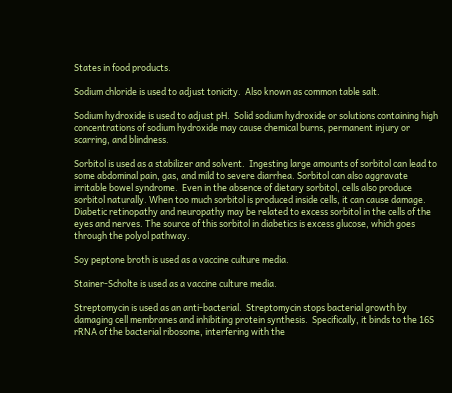States in food products.

Sodium chloride is used to adjust tonicity.  Also known as common table salt.

Sodium hydroxide is used to adjust pH.  Solid sodium hydroxide or solutions containing high concentrations of sodium hydroxide may cause chemical burns, permanent injury or scarring, and blindness.

Sorbitol is used as a stabilizer and solvent.  Ingesting large amounts of sorbitol can lead to some abdominal pain, gas, and mild to severe diarrhea. Sorbitol can also aggravate irritable bowel syndrome.  Even in the absence of dietary sorbitol, cells also produce sorbitol naturally. When too much sorbitol is produced inside cells, it can cause damage.  Diabetic retinopathy and neuropathy may be related to excess sorbitol in the cells of the eyes and nerves. The source of this sorbitol in diabetics is excess glucose, which goes through the polyol pathway.

Soy peptone broth is used as a vaccine culture media.

Stainer-Scholte is used as a vaccine culture media.

Streptomycin is used as an anti-bacterial.  Streptomycin stops bacterial growth by damaging cell membranes and inhibiting protein synthesis.  Specifically, it binds to the 16S rRNA of the bacterial ribosome, interfering with the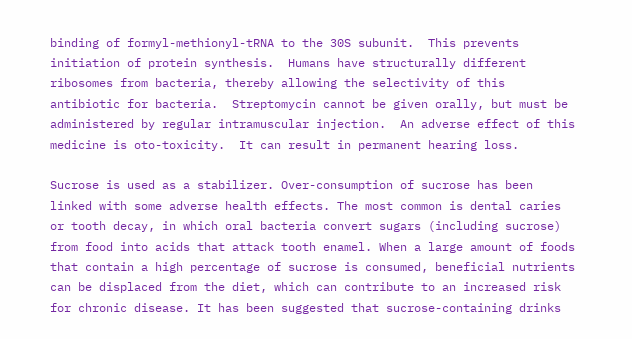binding of formyl-methionyl-tRNA to the 30S subunit.  This prevents initiation of protein synthesis.  Humans have structurally different ribosomes from bacteria, thereby allowing the selectivity of this antibiotic for bacteria.  Streptomycin cannot be given orally, but must be administered by regular intramuscular injection.  An adverse effect of this medicine is oto-toxicity.  It can result in permanent hearing loss.

Sucrose is used as a stabilizer. Over-consumption of sucrose has been linked with some adverse health effects. The most common is dental caries or tooth decay, in which oral bacteria convert sugars (including sucrose) from food into acids that attack tooth enamel. When a large amount of foods that contain a high percentage of sucrose is consumed, beneficial nutrients can be displaced from the diet, which can contribute to an increased risk for chronic disease. It has been suggested that sucrose-containing drinks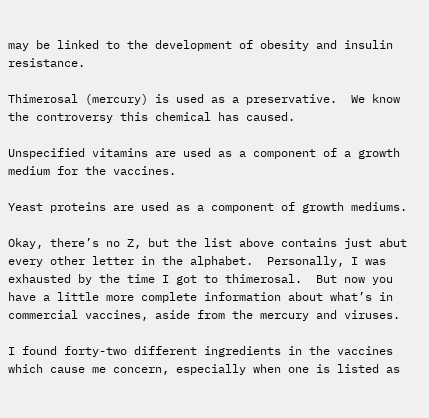may be linked to the development of obesity and insulin resistance.

Thimerosal (mercury) is used as a preservative.  We know the controversy this chemical has caused.

Unspecified vitamins are used as a component of a growth medium for the vaccines.

Yeast proteins are used as a component of growth mediums.

Okay, there’s no Z, but the list above contains just abut every other letter in the alphabet.  Personally, I was exhausted by the time I got to thimerosal.  But now you have a little more complete information about what’s in commercial vaccines, aside from the mercury and viruses.

I found forty-two different ingredients in the vaccines which cause me concern, especially when one is listed as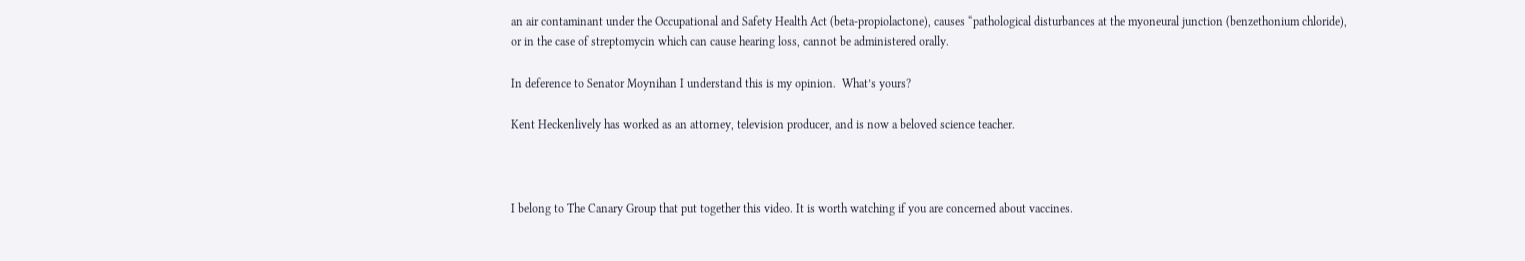an air contaminant under the Occupational and Safety Health Act (beta-propiolactone), causes “pathological disturbances at the myoneural junction (benzethonium chloride), or in the case of streptomycin which can cause hearing loss, cannot be administered orally.

In deference to Senator Moynihan I understand this is my opinion.  What’s yours?

Kent Heckenlively has worked as an attorney, television producer, and is now a beloved science teacher.



I belong to The Canary Group that put together this video. It is worth watching if you are concerned about vaccines.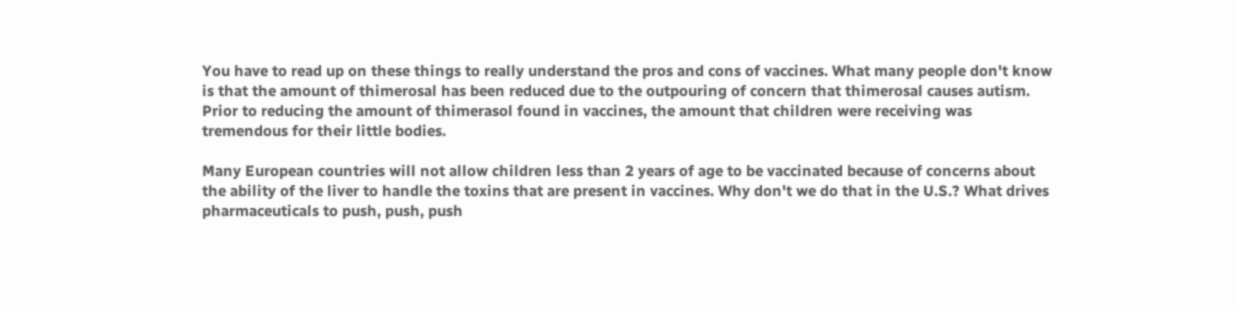You have to read up on these things to really understand the pros and cons of vaccines. What many people don't know is that the amount of thimerosal has been reduced due to the outpouring of concern that thimerosal causes autism. Prior to reducing the amount of thimerasol found in vaccines, the amount that children were receiving was tremendous for their little bodies.

Many European countries will not allow children less than 2 years of age to be vaccinated because of concerns about the ability of the liver to handle the toxins that are present in vaccines. Why don't we do that in the U.S.? What drives pharmaceuticals to push, push, push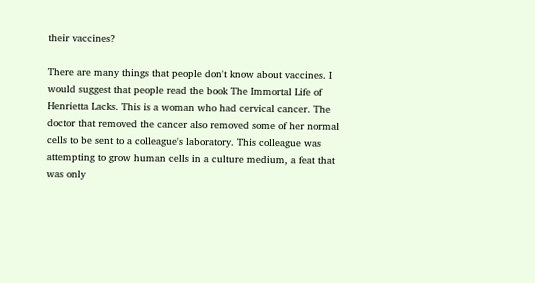their vaccines?

There are many things that people don't know about vaccines. I would suggest that people read the book The Immortal Life of Henrietta Lacks. This is a woman who had cervical cancer. The doctor that removed the cancer also removed some of her normal cells to be sent to a colleague's laboratory. This colleague was attempting to grow human cells in a culture medium, a feat that was only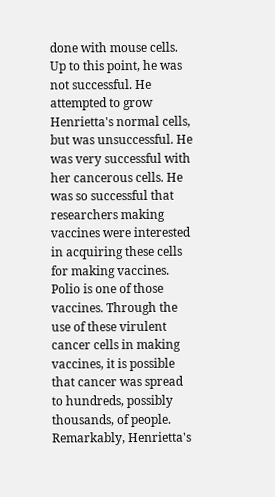done with mouse cells. Up to this point, he was not successful. He attempted to grow Henrietta's normal cells, but was unsuccessful. He was very successful with her cancerous cells. He was so successful that researchers making vaccines were interested in acquiring these cells for making vaccines. Polio is one of those vaccines. Through the use of these virulent cancer cells in making vaccines, it is possible that cancer was spread to hundreds, possibly thousands, of people. Remarkably, Henrietta's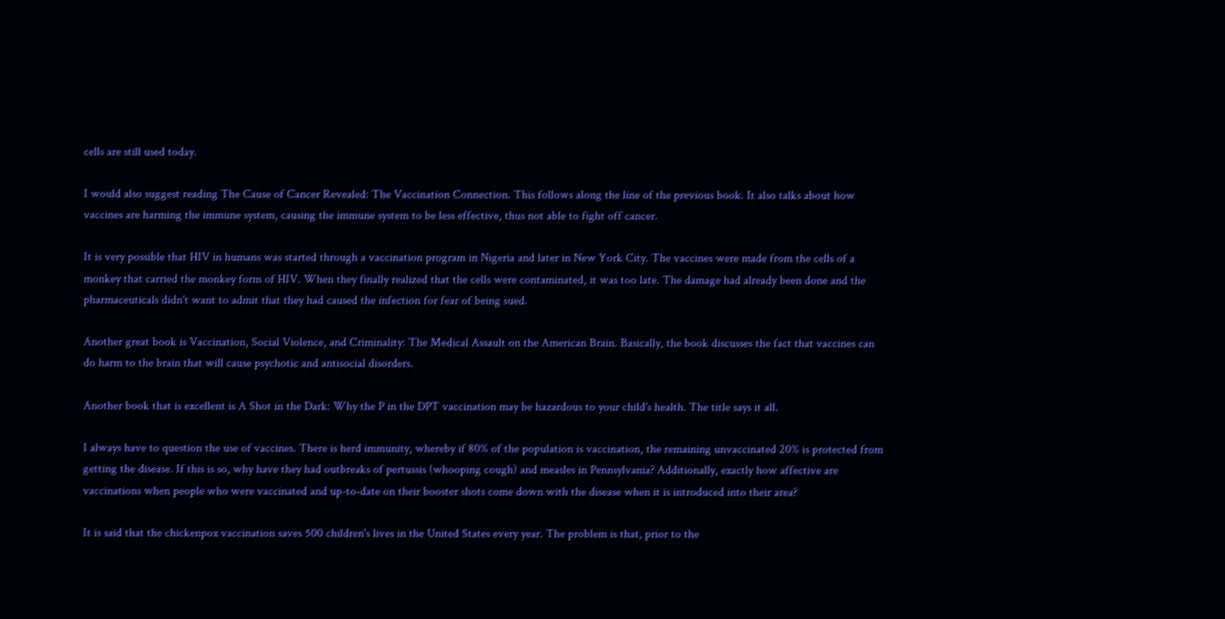cells are still used today.

I would also suggest reading The Cause of Cancer Revealed: The Vaccination Connection. This follows along the line of the previous book. It also talks about how vaccines are harming the immune system, causing the immune system to be less effective, thus not able to fight off cancer.

It is very possible that HIV in humans was started through a vaccination program in Nigeria and later in New York City. The vaccines were made from the cells of a monkey that carried the monkey form of HIV. When they finally realized that the cells were contaminated, it was too late. The damage had already been done and the pharmaceuticals didn't want to admit that they had caused the infection for fear of being sued.

Another great book is Vaccination, Social Violence, and Criminality: The Medical Assault on the American Brain. Basically, the book discusses the fact that vaccines can do harm to the brain that will cause psychotic and antisocial disorders.

Another book that is excellent is A Shot in the Dark: Why the P in the DPT vaccination may be hazardous to your child's health. The title says it all.

I always have to question the use of vaccines. There is herd immunity, whereby if 80% of the population is vaccination, the remaining unvaccinated 20% is protected from getting the disease. If this is so, why have they had outbreaks of pertussis (whooping cough) and measles in Pennsylvania? Additionally, exactly how affective are vaccinations when people who were vaccinated and up-to-date on their booster shots come down with the disease when it is introduced into their area?

It is said that the chickenpox vaccination saves 500 children's lives in the United States every year. The problem is that, prior to the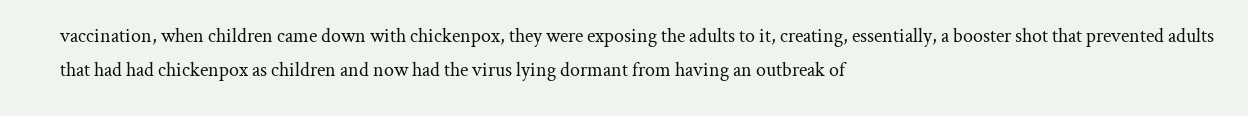vaccination, when children came down with chickenpox, they were exposing the adults to it, creating, essentially, a booster shot that prevented adults that had had chickenpox as children and now had the virus lying dormant from having an outbreak of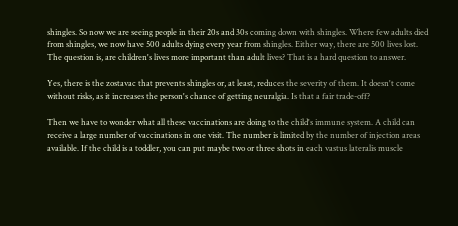shingles. So now we are seeing people in their 20s and 30s coming down with shingles. Where few adults died from shingles, we now have 500 adults dying every year from shingles. Either way, there are 500 lives lost. The question is, are children's lives more important than adult lives? That is a hard question to answer.

Yes, there is the zostavac that prevents shingles or, at least, reduces the severity of them. It doesn't come without risks, as it increases the person's chance of getting neuralgia. Is that a fair trade-off?

Then we have to wonder what all these vaccinations are doing to the child's immune system. A child can receive a large number of vaccinations in one visit. The number is limited by the number of injection areas available. If the child is a toddler, you can put maybe two or three shots in each vastus lateralis muscle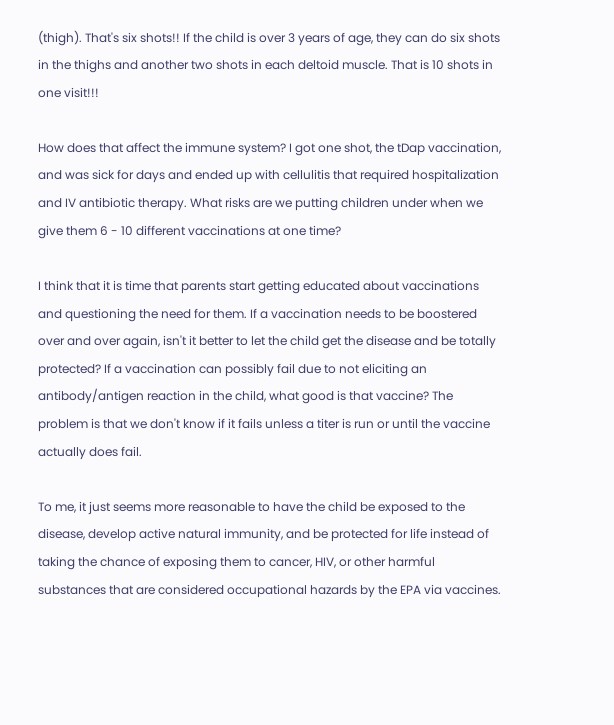(thigh). That's six shots!! If the child is over 3 years of age, they can do six shots in the thighs and another two shots in each deltoid muscle. That is 10 shots in one visit!!!

How does that affect the immune system? I got one shot, the tDap vaccination, and was sick for days and ended up with cellulitis that required hospitalization and IV antibiotic therapy. What risks are we putting children under when we give them 6 - 10 different vaccinations at one time?

I think that it is time that parents start getting educated about vaccinations and questioning the need for them. If a vaccination needs to be boostered over and over again, isn't it better to let the child get the disease and be totally protected? If a vaccination can possibly fail due to not eliciting an antibody/antigen reaction in the child, what good is that vaccine? The problem is that we don't know if it fails unless a titer is run or until the vaccine actually does fail.

To me, it just seems more reasonable to have the child be exposed to the disease, develop active natural immunity, and be protected for life instead of taking the chance of exposing them to cancer, HIV, or other harmful substances that are considered occupational hazards by the EPA via vaccines.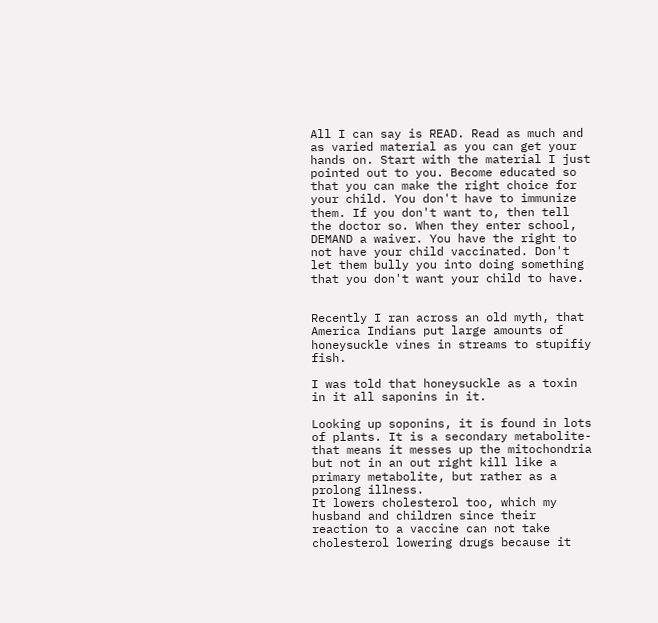All I can say is READ. Read as much and as varied material as you can get your hands on. Start with the material I just pointed out to you. Become educated so that you can make the right choice for your child. You don't have to immunize them. If you don't want to, then tell the doctor so. When they enter school, DEMAND a waiver. You have the right to not have your child vaccinated. Don't let them bully you into doing something that you don't want your child to have.


Recently I ran across an old myth, that America Indians put large amounts of honeysuckle vines in streams to stupifiy fish.

I was told that honeysuckle as a toxin in it all saponins in it.

Looking up soponins, it is found in lots of plants. It is a secondary metabolite-that means it messes up the mitochondria but not in an out right kill like a primary metabolite, but rather as a prolong illness.
It lowers cholesterol too, which my husband and children since their reaction to a vaccine can not take cholesterol lowering drugs because it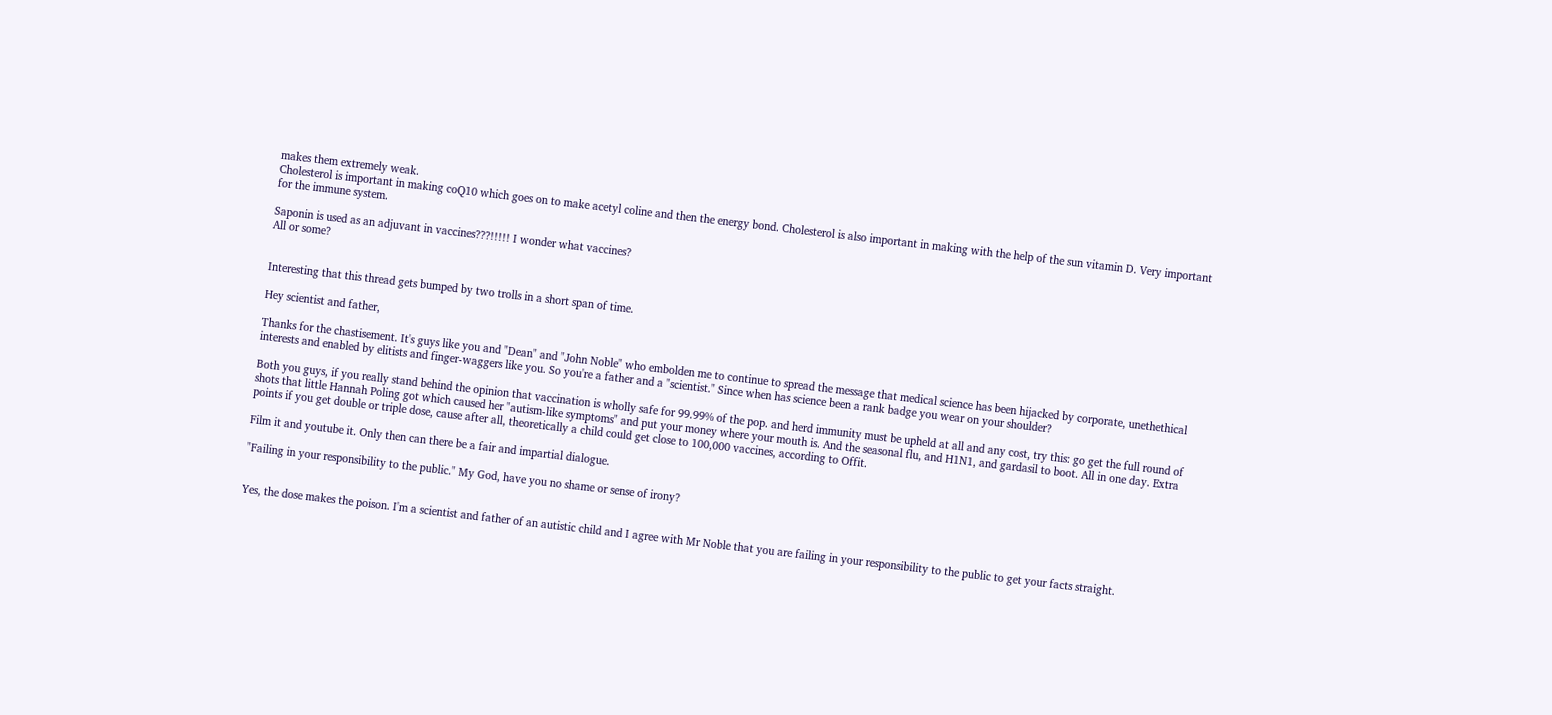makes them extremely weak.
Cholesterol is important in making coQ10 which goes on to make acetyl coline and then the energy bond. Cholesterol is also important in making with the help of the sun vitamin D. Very important for the immune system.

Saponin is used as an adjuvant in vaccines???!!!!! I wonder what vaccines?
All or some?


Interesting that this thread gets bumped by two trolls in a short span of time.

Hey scientist and father,

Thanks for the chastisement. It's guys like you and "Dean" and "John Noble" who embolden me to continue to spread the message that medical science has been hijacked by corporate, unethethical interests and enabled by elitists and finger-waggers like you. So you're a father and a "scientist." Since when has science been a rank badge you wear on your shoulder?

Both you guys, if you really stand behind the opinion that vaccination is wholly safe for 99.99% of the pop. and herd immunity must be upheld at all and any cost, try this: go get the full round of shots that little Hannah Poling got which caused her "autism-like symptoms" and put your money where your mouth is. And the seasonal flu, and H1N1, and gardasil to boot. All in one day. Extra points if you get double or triple dose, cause after all, theoretically a child could get close to 100,000 vaccines, according to Offit.

Film it and youtube it. Only then can there be a fair and impartial dialogue.

"Failing in your responsibility to the public." My God, have you no shame or sense of irony?


Yes, the dose makes the poison. I'm a scientist and father of an autistic child and I agree with Mr Noble that you are failing in your responsibility to the public to get your facts straight.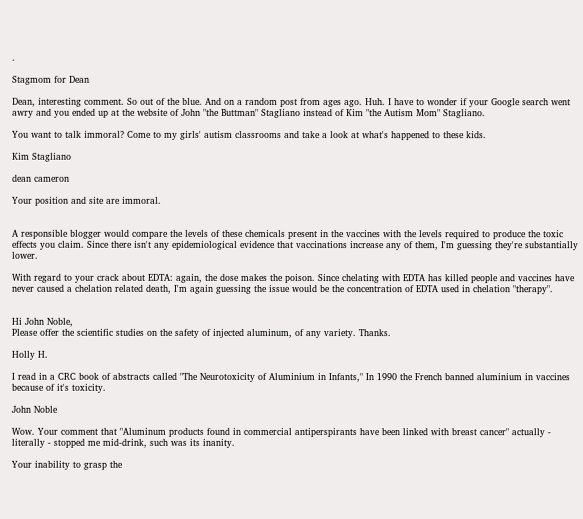.

Stagmom for Dean

Dean, interesting comment. So out of the blue. And on a random post from ages ago. Huh. I have to wonder if your Google search went awry and you ended up at the website of John "the Buttman" Stagliano instead of Kim "the Autism Mom" Stagliano.

You want to talk immoral? Come to my girls' autism classrooms and take a look at what's happened to these kids.

Kim Stagliano

dean cameron

Your position and site are immoral.


A responsible blogger would compare the levels of these chemicals present in the vaccines with the levels required to produce the toxic effects you claim. Since there isn't any epidemiological evidence that vaccinations increase any of them, I'm guessing they're substantially lower.

With regard to your crack about EDTA: again, the dose makes the poison. Since chelating with EDTA has killed people and vaccines have never caused a chelation related death, I'm again guessing the issue would be the concentration of EDTA used in chelation "therapy".


Hi John Noble,
Please offer the scientific studies on the safety of injected aluminum, of any variety. Thanks.

Holly H.

I read in a CRC book of abstracts called "The Neurotoxicity of Aluminium in Infants," In 1990 the French banned aluminium in vaccines because of it's toxicity.

John Noble

Wow. Your comment that "Aluminum products found in commercial antiperspirants have been linked with breast cancer" actually - literally - stopped me mid-drink, such was its inanity.

Your inability to grasp the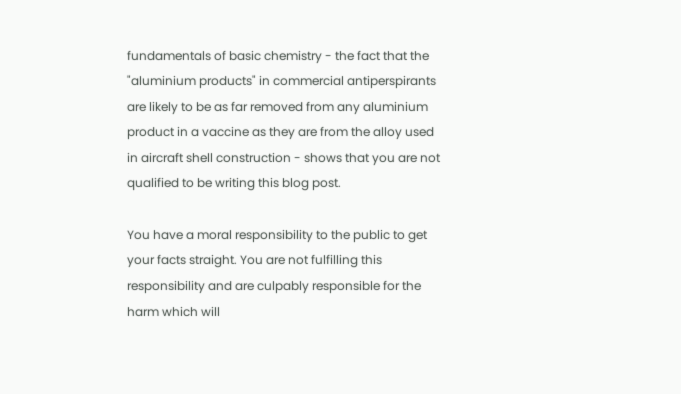fundamentals of basic chemistry - the fact that the "aluminium products" in commercial antiperspirants are likely to be as far removed from any aluminium product in a vaccine as they are from the alloy used in aircraft shell construction - shows that you are not qualified to be writing this blog post.

You have a moral responsibility to the public to get your facts straight. You are not fulfilling this responsibility and are culpably responsible for the harm which will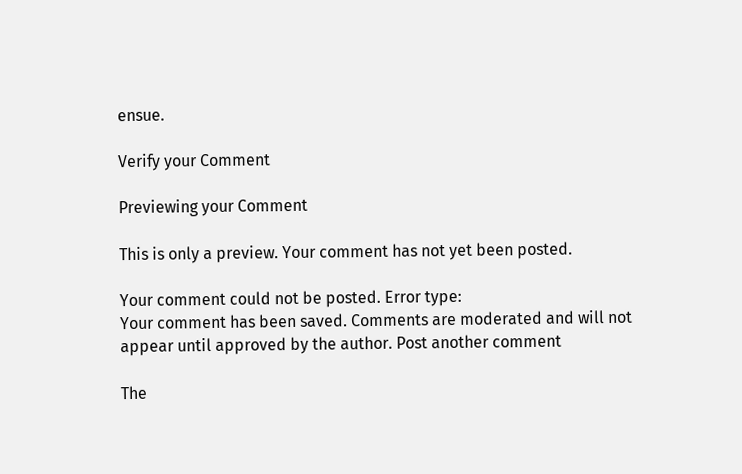ensue.

Verify your Comment

Previewing your Comment

This is only a preview. Your comment has not yet been posted.

Your comment could not be posted. Error type:
Your comment has been saved. Comments are moderated and will not appear until approved by the author. Post another comment

The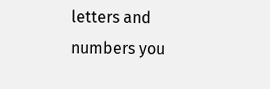letters and numbers you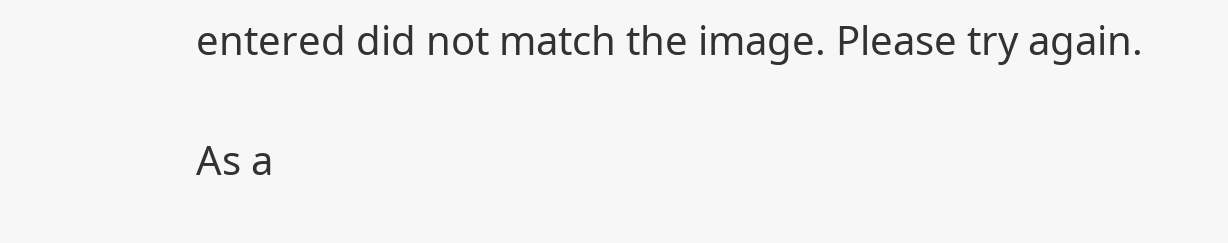entered did not match the image. Please try again.

As a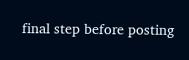final step before posting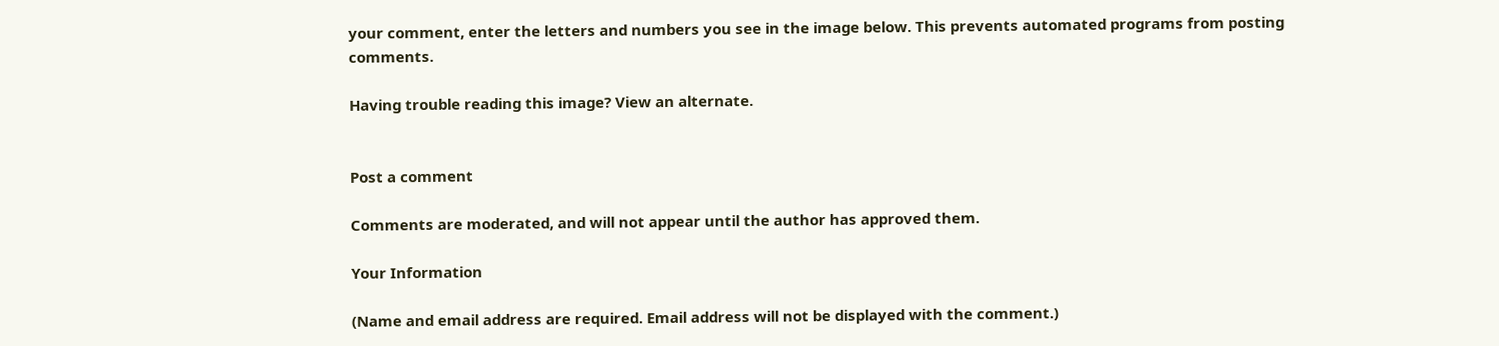your comment, enter the letters and numbers you see in the image below. This prevents automated programs from posting comments.

Having trouble reading this image? View an alternate.


Post a comment

Comments are moderated, and will not appear until the author has approved them.

Your Information

(Name and email address are required. Email address will not be displayed with the comment.)